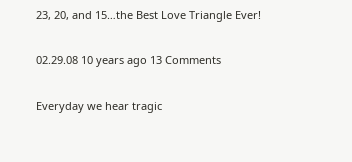23, 20, and 15…the Best Love Triangle Ever!

02.29.08 10 years ago 13 Comments

Everyday we hear tragic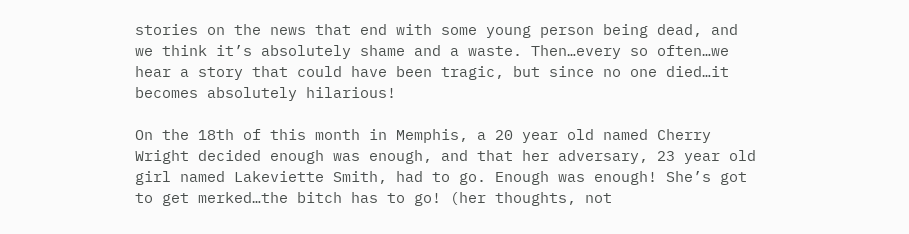stories on the news that end with some young person being dead, and we think it’s absolutely shame and a waste. Then…every so often…we hear a story that could have been tragic, but since no one died…it becomes absolutely hilarious!

On the 18th of this month in Memphis, a 20 year old named Cherry Wright decided enough was enough, and that her adversary, 23 year old girl named Lakeviette Smith, had to go. Enough was enough! She’s got to get merked…the bitch has to go! (her thoughts, not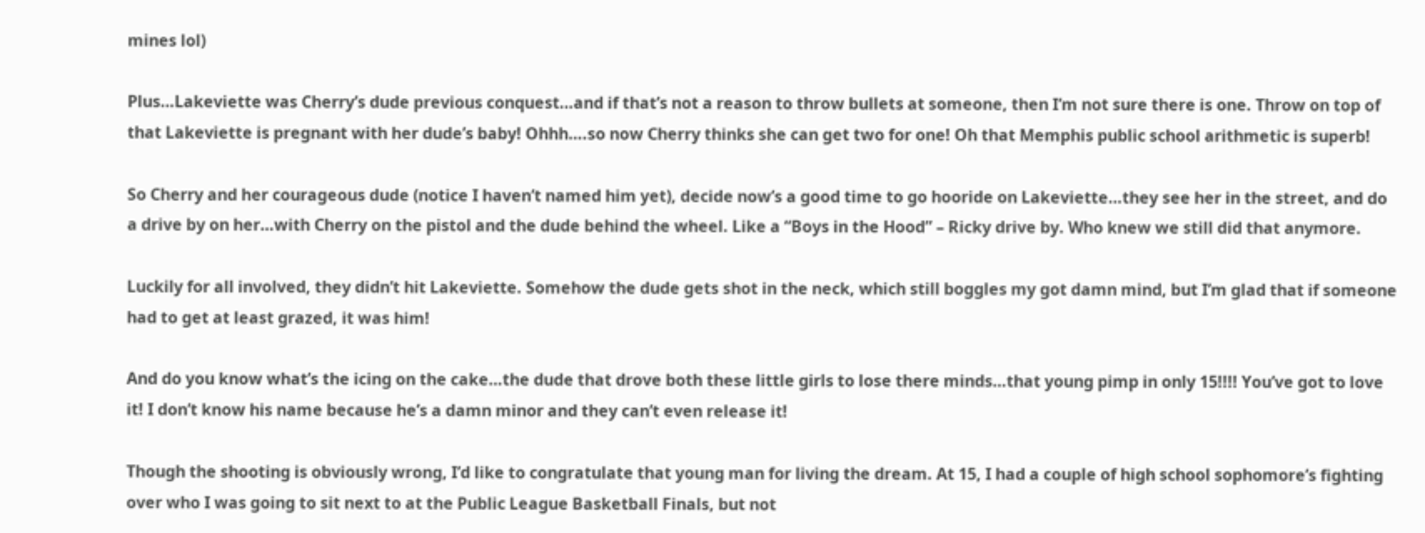mines lol)

Plus…Lakeviette was Cherry’s dude previous conquest…and if that’s not a reason to throw bullets at someone, then I’m not sure there is one. Throw on top of that Lakeviette is pregnant with her dude’s baby! Ohhh….so now Cherry thinks she can get two for one! Oh that Memphis public school arithmetic is superb!

So Cherry and her courageous dude (notice I haven’t named him yet), decide now’s a good time to go hooride on Lakeviette…they see her in the street, and do a drive by on her…with Cherry on the pistol and the dude behind the wheel. Like a “Boys in the Hood” – Ricky drive by. Who knew we still did that anymore.

Luckily for all involved, they didn’t hit Lakeviette. Somehow the dude gets shot in the neck, which still boggles my got damn mind, but I’m glad that if someone had to get at least grazed, it was him!

And do you know what’s the icing on the cake…the dude that drove both these little girls to lose there minds…that young pimp in only 15!!!! You’ve got to love it! I don’t know his name because he’s a damn minor and they can’t even release it!

Though the shooting is obviously wrong, I’d like to congratulate that young man for living the dream. At 15, I had a couple of high school sophomore’s fighting over who I was going to sit next to at the Public League Basketball Finals, but not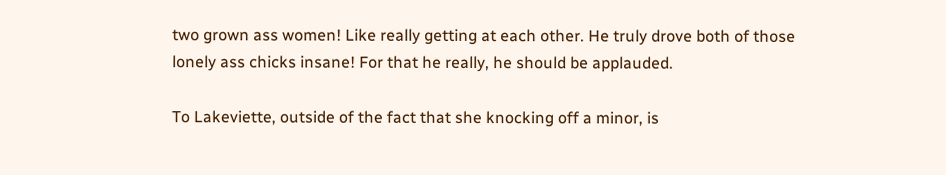two grown ass women! Like really getting at each other. He truly drove both of those lonely ass chicks insane! For that he really, he should be applauded.

To Lakeviette, outside of the fact that she knocking off a minor, is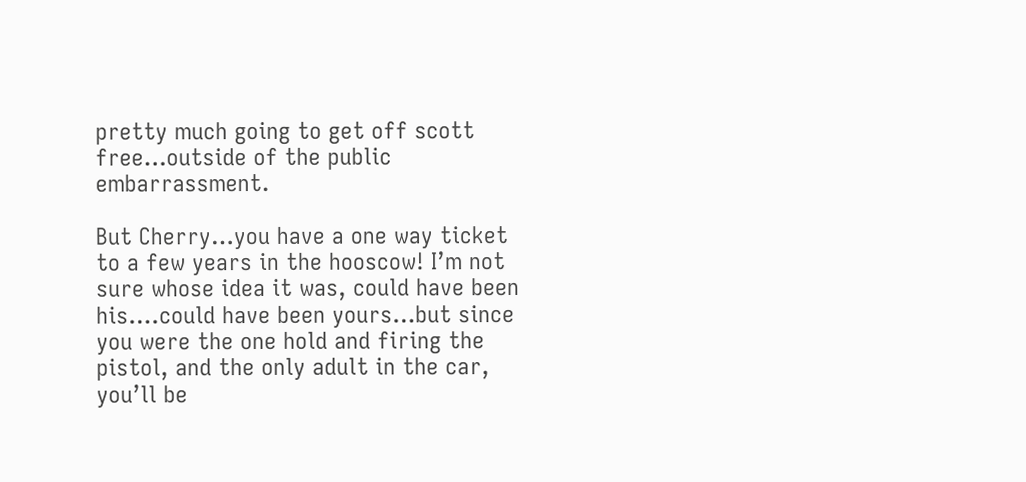pretty much going to get off scott free…outside of the public embarrassment.

But Cherry…you have a one way ticket to a few years in the hooscow! I’m not sure whose idea it was, could have been his….could have been yours…but since you were the one hold and firing the pistol, and the only adult in the car, you’ll be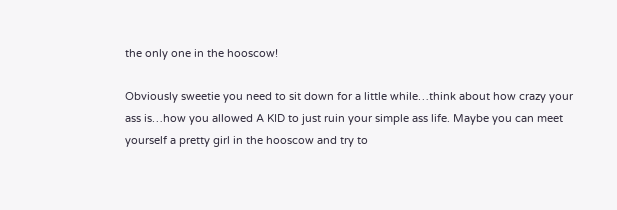the only one in the hooscow!

Obviously sweetie you need to sit down for a little while…think about how crazy your ass is…how you allowed A KID to just ruin your simple ass life. Maybe you can meet yourself a pretty girl in the hooscow and try to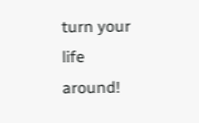turn your life around!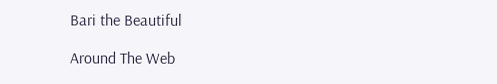Bari the Beautiful

Around The Web